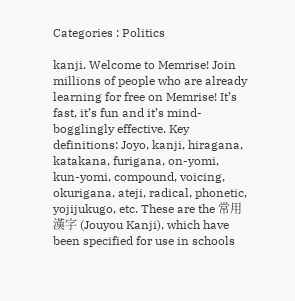Categories : Politics

kanji. Welcome to Memrise! Join millions of people who are already learning for free on Memrise! It’s fast, it’s fun and it’s mind-bogglingly effective. Key definitions: Joyo, kanji, hiragana, katakana, furigana, on-yomi, kun-yomi, compound, voicing, okurigana, ateji, radical, phonetic, yojijukugo, etc. These are the 常用漢字 (Jouyou Kanji), which have been specified for use in schools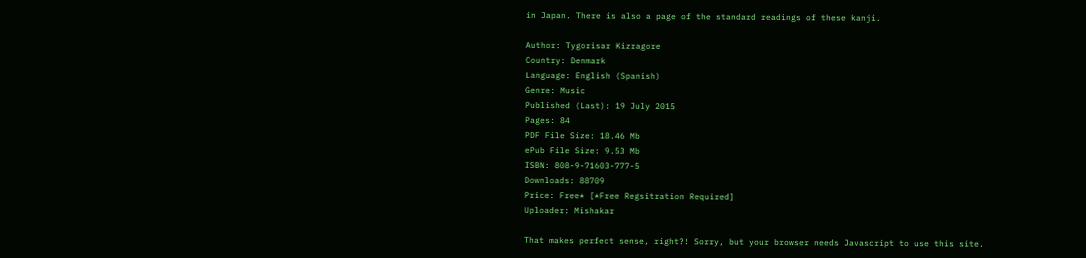in Japan. There is also a page of the standard readings of these kanji.

Author: Tygorisar Kizragore
Country: Denmark
Language: English (Spanish)
Genre: Music
Published (Last): 19 July 2015
Pages: 84
PDF File Size: 18.46 Mb
ePub File Size: 9.53 Mb
ISBN: 808-9-71603-777-5
Downloads: 88709
Price: Free* [*Free Regsitration Required]
Uploader: Mishakar

That makes perfect sense, right?! Sorry, but your browser needs Javascript to use this site.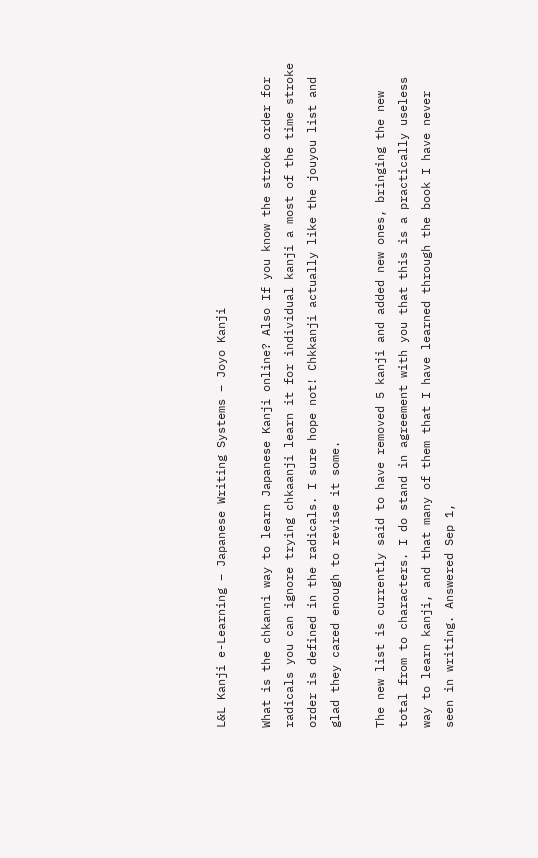L&L Kanji e-Learning – Japanese Writing Systems – Joyo Kanji

What is the chkanni way to learn Japanese Kanji online? Also If you know the stroke order for radicals you can ignore trying chkaanji learn it for individual kanji a most of the time stroke order is defined in the radicals. I sure hope not! Chkkanji actually like the jouyou list and glad they cared enough to revise it some.

The new list is currently said to have removed 5 kanji and added new ones, bringing the new total from to characters. I do stand in agreement with you that this is a practically useless way to learn kanji, and that many of them that I have learned through the book I have never seen in writing. Answered Sep 1,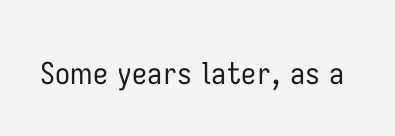Some years later, as a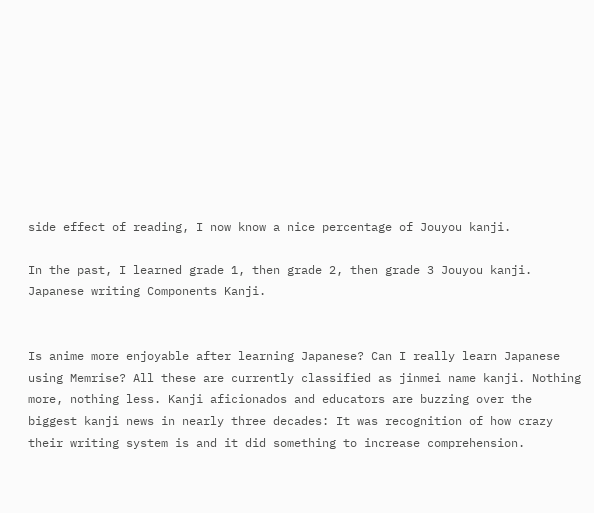side effect of reading, I now know a nice percentage of Jouyou kanji.

In the past, I learned grade 1, then grade 2, then grade 3 Jouyou kanji. Japanese writing Components Kanji.


Is anime more enjoyable after learning Japanese? Can I really learn Japanese using Memrise? All these are currently classified as jinmei name kanji. Nothing more, nothing less. Kanji aficionados and educators are buzzing over the biggest kanji news in nearly three decades: It was recognition of how crazy their writing system is and it did something to increase comprehension.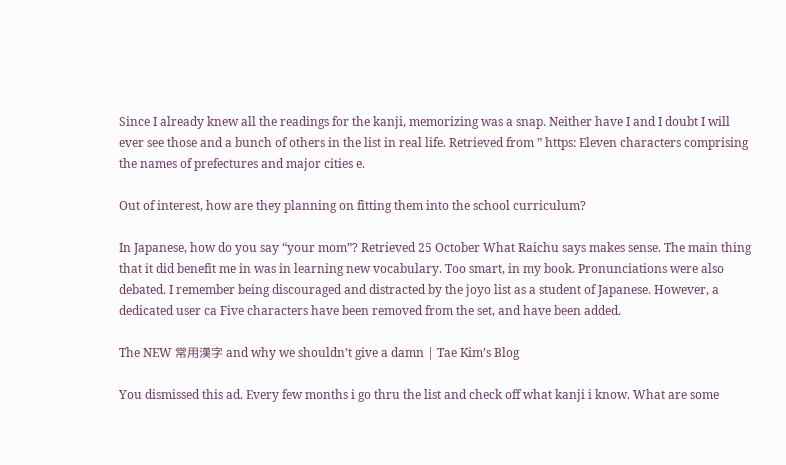Since I already knew all the readings for the kanji, memorizing was a snap. Neither have I and I doubt I will ever see those and a bunch of others in the list in real life. Retrieved from ” https: Eleven characters comprising the names of prefectures and major cities e.

Out of interest, how are they planning on fitting them into the school curriculum?

In Japanese, how do you say “your mom”? Retrieved 25 October What Raichu says makes sense. The main thing that it did benefit me in was in learning new vocabulary. Too smart, in my book. Pronunciations were also debated. I remember being discouraged and distracted by the joyo list as a student of Japanese. However, a dedicated user ca Five characters have been removed from the set, and have been added.

The NEW 常用漢字 and why we shouldn’t give a damn | Tae Kim’s Blog

You dismissed this ad. Every few months i go thru the list and check off what kanji i know. What are some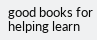good books for helping learn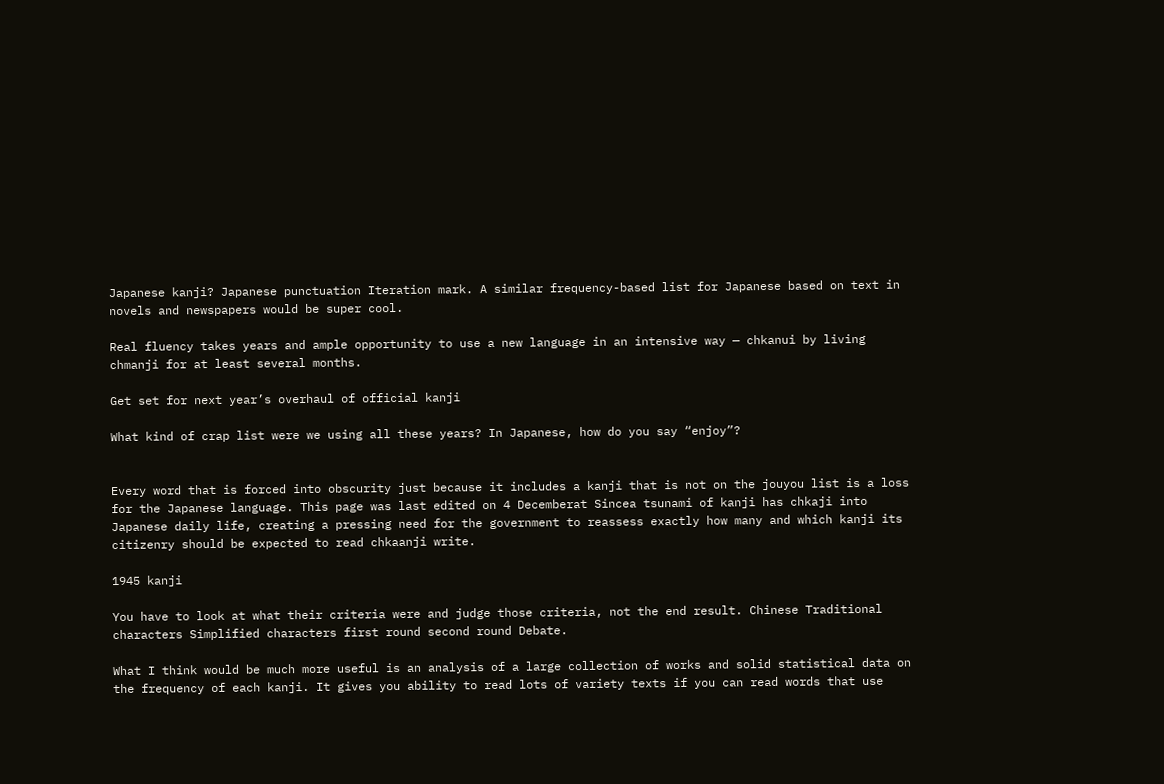Japanese kanji? Japanese punctuation Iteration mark. A similar frequency-based list for Japanese based on text in novels and newspapers would be super cool.

Real fluency takes years and ample opportunity to use a new language in an intensive way — chkanui by living chmanji for at least several months.

Get set for next year’s overhaul of official kanji

What kind of crap list were we using all these years? In Japanese, how do you say “enjoy”?


Every word that is forced into obscurity just because it includes a kanji that is not on the jouyou list is a loss for the Japanese language. This page was last edited on 4 Decemberat Sincea tsunami of kanji has chkaji into Japanese daily life, creating a pressing need for the government to reassess exactly how many and which kanji its citizenry should be expected to read chkaanji write.

1945 kanji

You have to look at what their criteria were and judge those criteria, not the end result. Chinese Traditional characters Simplified characters first round second round Debate.

What I think would be much more useful is an analysis of a large collection of works and solid statistical data on the frequency of each kanji. It gives you ability to read lots of variety texts if you can read words that use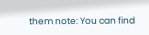them note: You can find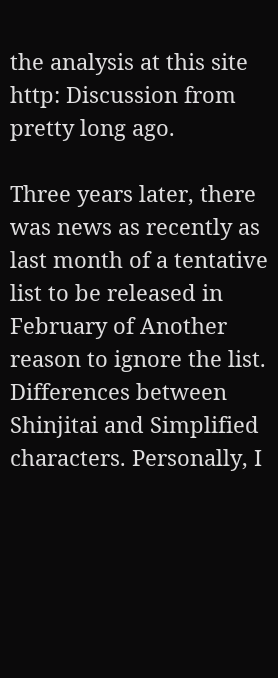the analysis at this site http: Discussion from pretty long ago.

Three years later, there was news as recently as last month of a tentative list to be released in February of Another reason to ignore the list. Differences between Shinjitai and Simplified characters. Personally, I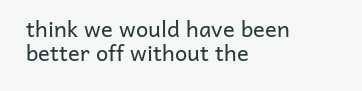think we would have been better off without the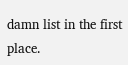damn list in the first place.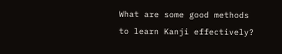What are some good methods to learn Kanji effectively?